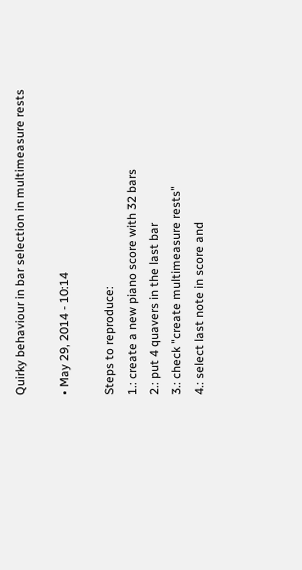Quirky behaviour in bar selection in multimeasure rests

• May 29, 2014 - 10:14

Steps to reproduce:
1.: create a new piano score with 32 bars
2.: put 4 quavers in the last bar
3.: check "create multimeasure rests"
4.: select last note in score and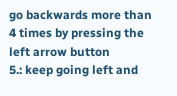go backwards more than 4 times by pressing the left arrow button
5.: keep going left and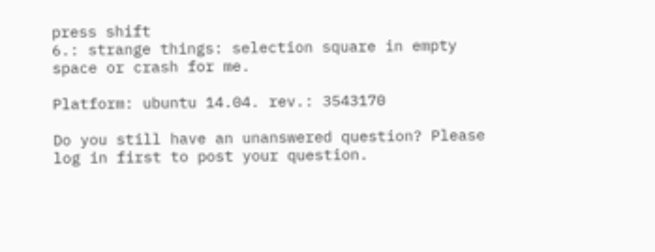press shift
6.: strange things: selection square in empty space or crash for me.

Platform: ubuntu 14.04. rev.: 3543170

Do you still have an unanswered question? Please log in first to post your question.